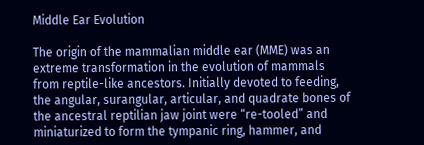Middle Ear Evolution

The origin of the mammalian middle ear (MME) was an extreme transformation in the evolution of mammals from reptile-like ancestors. Initially devoted to feeding, the angular, surangular, articular, and quadrate bones of the ancestral reptilian jaw joint were “re-tooled” and miniaturized to form the tympanic ring, hammer, and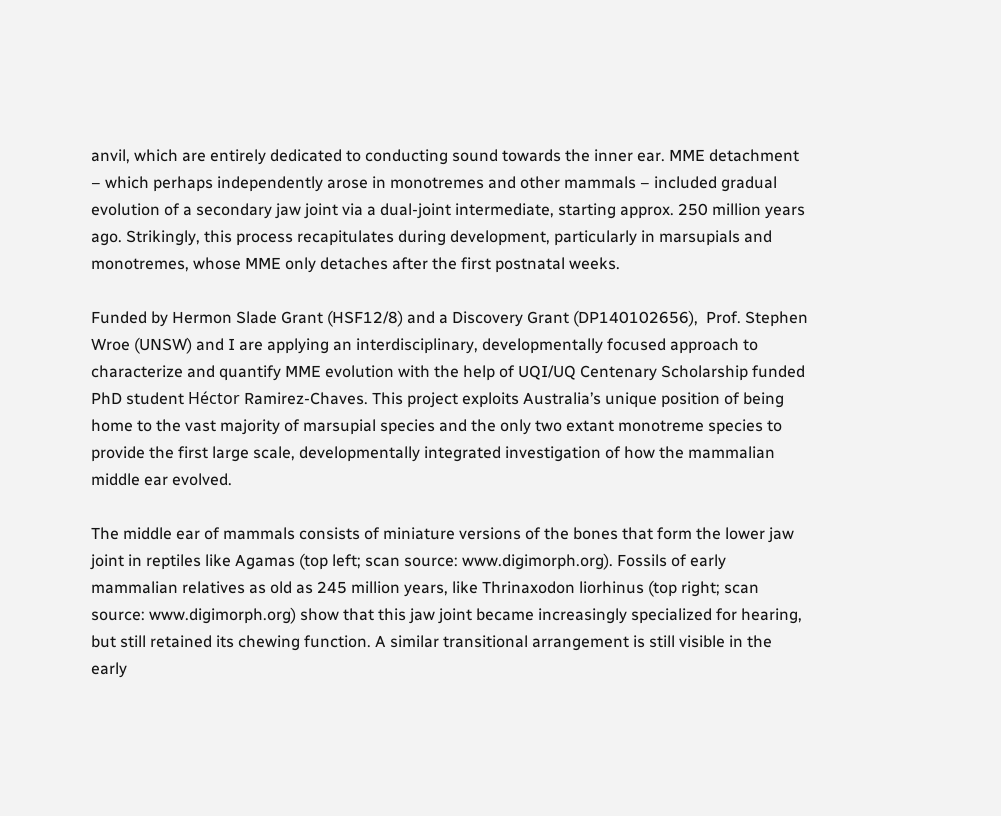anvil, which are entirely dedicated to conducting sound towards the inner ear. MME detachment – which perhaps independently arose in monotremes and other mammals – included gradual evolution of a secondary jaw joint via a dual-joint intermediate, starting approx. 250 million years ago. Strikingly, this process recapitulates during development, particularly in marsupials and monotremes, whose MME only detaches after the first postnatal weeks.

Funded by Hermon Slade Grant (HSF12/8) and a Discovery Grant (DP140102656),  Prof. Stephen Wroe (UNSW) and I are applying an interdisciplinary, developmentally focused approach to characterize and quantify MME evolution with the help of UQI/UQ Centenary Scholarship funded PhD student Héctor Ramirez-Chaves. This project exploits Australia’s unique position of being home to the vast majority of marsupial species and the only two extant monotreme species to provide the first large scale, developmentally integrated investigation of how the mammalian middle ear evolved.

The middle ear of mammals consists of miniature versions of the bones that form the lower jaw joint in reptiles like Agamas (top left; scan source: www.digimorph.org). Fossils of early mammalian relatives as old as 245 million years, like Thrinaxodon liorhinus (top right; scan source: www.digimorph.org) show that this jaw joint became increasingly specialized for hearing, but still retained its chewing function. A similar transitional arrangement is still visible in the early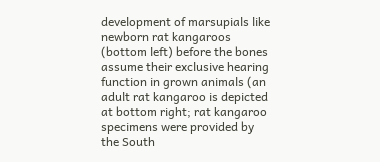development of marsupials like newborn rat kangaroos (bottom left) before the bones assume their exclusive hearing function in grown animals (an adult rat kangaroo is depicted at bottom right; rat kangaroo specimens were provided by the South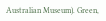Australian Museum). Green,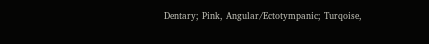Dentary; Pink, Angular/Ectotympanic; Turqoise,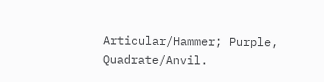Articular/Hammer; Purple, Quadrate/Anvil.